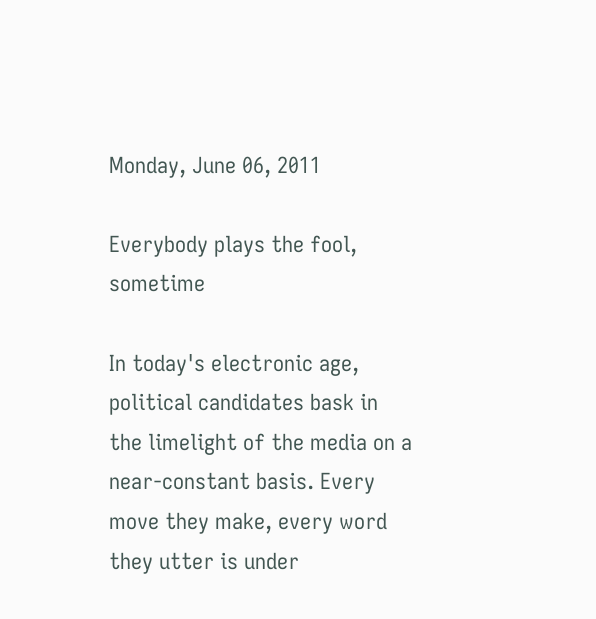Monday, June 06, 2011

Everybody plays the fool, sometime

In today's electronic age, political candidates bask in the limelight of the media on a near-constant basis. Every move they make, every word they utter is under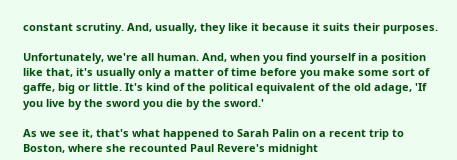constant scrutiny. And, usually, they like it because it suits their purposes.

Unfortunately, we're all human. And, when you find yourself in a position like that, it's usually only a matter of time before you make some sort of gaffe, big or little. It's kind of the political equivalent of the old adage, 'If you live by the sword you die by the sword.'

As we see it, that's what happened to Sarah Palin on a recent trip to Boston, where she recounted Paul Revere's midnight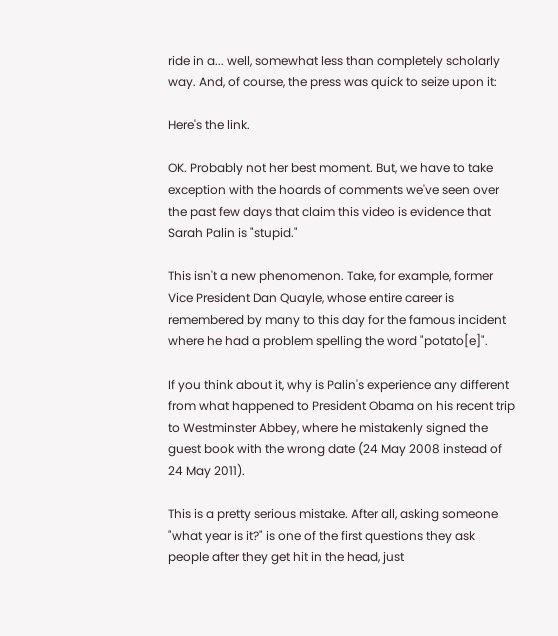ride in a... well, somewhat less than completely scholarly way. And, of course, the press was quick to seize upon it:

Here's the link.

OK. Probably not her best moment. But, we have to take exception with the hoards of comments we've seen over the past few days that claim this video is evidence that Sarah Palin is "stupid."

This isn't a new phenomenon. Take, for example, former Vice President Dan Quayle, whose entire career is remembered by many to this day for the famous incident where he had a problem spelling the word "potato[e]".

If you think about it, why is Palin's experience any different from what happened to President Obama on his recent trip to Westminster Abbey, where he mistakenly signed the guest book with the wrong date (24 May 2008 instead of 24 May 2011).

This is a pretty serious mistake. After all, asking someone "what year is it?" is one of the first questions they ask people after they get hit in the head, just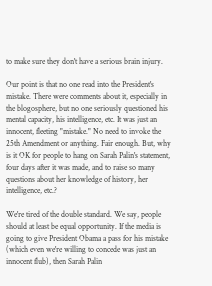to make sure they don't have a serious brain injury.

Our point is that no one read into the President's mistake. There were comments about it, especially in the blogosphere, but no one seriously questioned his mental capacity, his intelligence, etc. It was just an innocent, fleeting "mistake." No need to invoke the 25th Amendment or anything. Fair enough. But, why is it OK for people to hang on Sarah Palin's statement, four days after it was made, and to raise so many questions about her knowledge of history, her intelligence, etc.?

We're tired of the double standard. We say, people should at least be equal opportunity. If the media is going to give President Obama a pass for his mistake (which even we're willing to concede was just an innocent flub), then Sarah Palin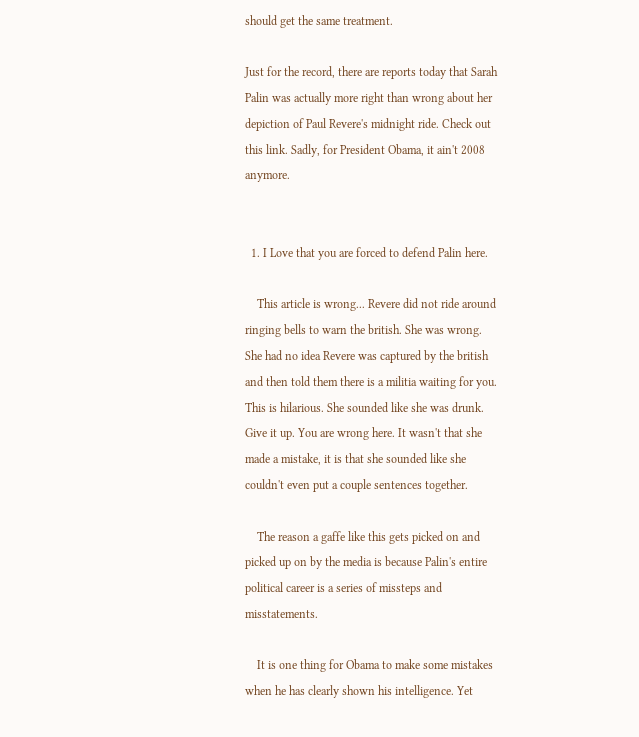should get the same treatment.

Just for the record, there are reports today that Sarah Palin was actually more right than wrong about her depiction of Paul Revere's midnight ride. Check out this link. Sadly, for President Obama, it ain't 2008 anymore.


  1. I Love that you are forced to defend Palin here.

    This article is wrong... Revere did not ride around ringing bells to warn the british. She was wrong. She had no idea Revere was captured by the british and then told them there is a militia waiting for you. This is hilarious. She sounded like she was drunk. Give it up. You are wrong here. It wasn't that she made a mistake, it is that she sounded like she couldn't even put a couple sentences together.

    The reason a gaffe like this gets picked on and picked up on by the media is because Palin's entire political career is a series of missteps and misstatements.

    It is one thing for Obama to make some mistakes when he has clearly shown his intelligence. Yet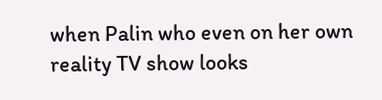when Palin who even on her own reality TV show looks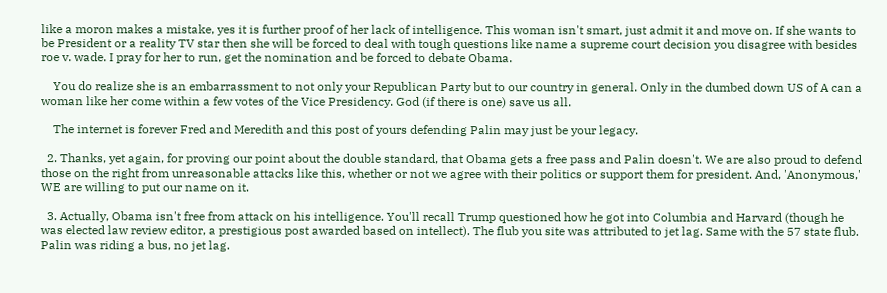like a moron makes a mistake, yes it is further proof of her lack of intelligence. This woman isn't smart, just admit it and move on. If she wants to be President or a reality TV star then she will be forced to deal with tough questions like name a supreme court decision you disagree with besides roe v. wade. I pray for her to run, get the nomination and be forced to debate Obama.

    You do realize she is an embarrassment to not only your Republican Party but to our country in general. Only in the dumbed down US of A can a woman like her come within a few votes of the Vice Presidency. God (if there is one) save us all.

    The internet is forever Fred and Meredith and this post of yours defending Palin may just be your legacy.

  2. Thanks, yet again, for proving our point about the double standard, that Obama gets a free pass and Palin doesn't. We are also proud to defend those on the right from unreasonable attacks like this, whether or not we agree with their politics or support them for president. And, 'Anonymous,' WE are willing to put our name on it.

  3. Actually, Obama isn't free from attack on his intelligence. You'll recall Trump questioned how he got into Columbia and Harvard (though he was elected law review editor, a prestigious post awarded based on intellect). The flub you site was attributed to jet lag. Same with the 57 state flub. Palin was riding a bus, no jet lag.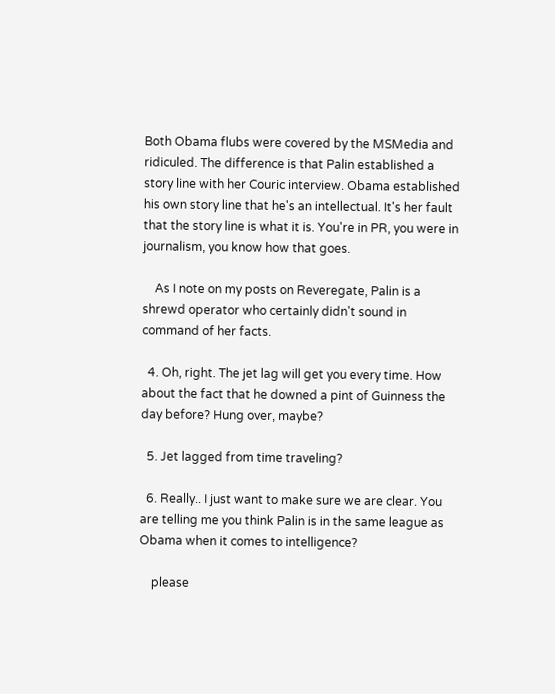Both Obama flubs were covered by the MSMedia and ridiculed. The difference is that Palin established a story line with her Couric interview. Obama established his own story line that he's an intellectual. It's her fault that the story line is what it is. You're in PR, you were in journalism, you know how that goes.

    As I note on my posts on Reveregate, Palin is a shrewd operator who certainly didn't sound in command of her facts.

  4. Oh, right. The jet lag will get you every time. How about the fact that he downed a pint of Guinness the day before? Hung over, maybe?

  5. Jet lagged from time traveling?

  6. Really.. I just want to make sure we are clear. You are telling me you think Palin is in the same league as Obama when it comes to intelligence?

    please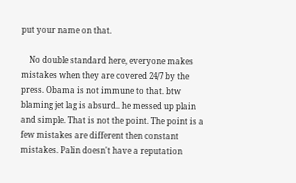put your name on that.

    No double standard here, everyone makes mistakes when they are covered 24/7 by the press. Obama is not immune to that. btw blaming jet lag is absurd.. he messed up plain and simple. That is not the point. The point is a few mistakes are different then constant mistakes. Palin doesn't have a reputation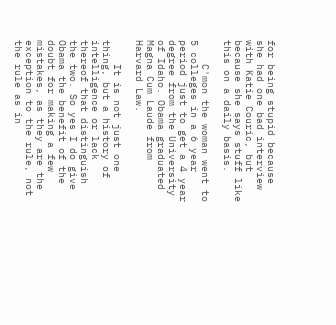for being stupid because she had one bad interview with Katie Couric, but because she says stuff like this on a daily basis.

    C'mon the woman went to 5 colleges in a 6 year period just to get a 4 year degree from the University of Idaho. Obama graduated Magna Cum Laude from Harvard Law.

    It is not just one thing, but a history of intelligence or lack thereof that distinguish the two. So yes I do give Obama the benefit of the doubt for making a few mistakes, as they are the exception to the rule, not the rule as in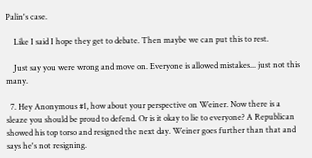Palin's case.

    Like I said I hope they get to debate. Then maybe we can put this to rest.

    Just say you were wrong and move on. Everyone is allowed mistakes... just not this many.

  7. Hey Anonymous #1, how about your perspective on Weiner. Now there is a sleaze you should be proud to defend. Or is it okay to lie to everyone? A Republican showed his top torso and resigned the next day. Weiner goes further than that and says he's not resigning.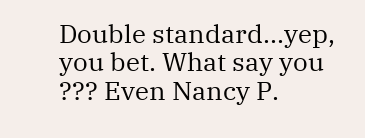Double standard...yep, you bet. What say you ??? Even Nancy P.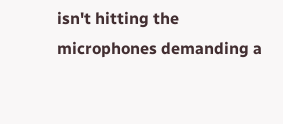isn't hitting the microphones demanding a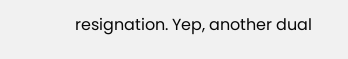resignation. Yep, another dual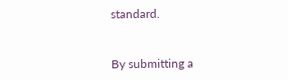standard.


By submitting a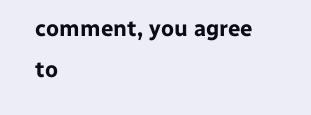comment, you agree to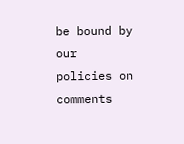be bound by our policies on comments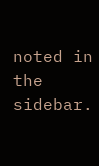noted in the sidebar.